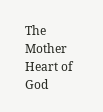The Mother Heart of God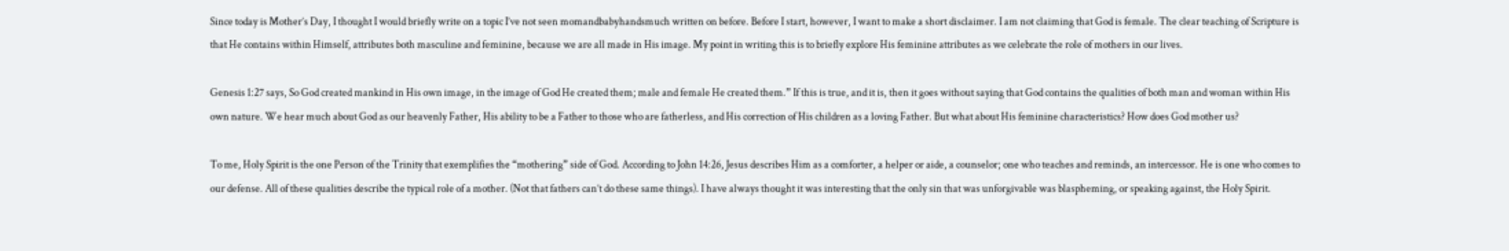Since today is Mother’s Day, I thought I would briefly write on a topic I’ve not seen momandbabyhandsmuch written on before. Before I start, however, I want to make a short disclaimer. I am not claiming that God is female. The clear teaching of Scripture is that He contains within Himself, attributes both masculine and feminine, because we are all made in His image. My point in writing this is to briefly explore His feminine attributes as we celebrate the role of mothers in our lives.

Genesis 1:27 says, So God created mankind in His own image, in the image of God He created them; male and female He created them.” If this is true, and it is, then it goes without saying that God contains the qualities of both man and woman within His own nature. We hear much about God as our heavenly Father, His ability to be a Father to those who are fatherless, and His correction of His children as a loving Father. But what about His feminine characteristics? How does God mother us?

To me, Holy Spirit is the one Person of the Trinity that exemplifies the “mothering” side of God. According to John 14:26, Jesus describes Him as a comforter, a helper or aide, a counselor; one who teaches and reminds, an intercessor. He is one who comes to our defense. All of these qualities describe the typical role of a mother. (Not that fathers can’t do these same things). I have always thought it was interesting that the only sin that was unforgivable was blaspheming, or speaking against, the Holy Spirit.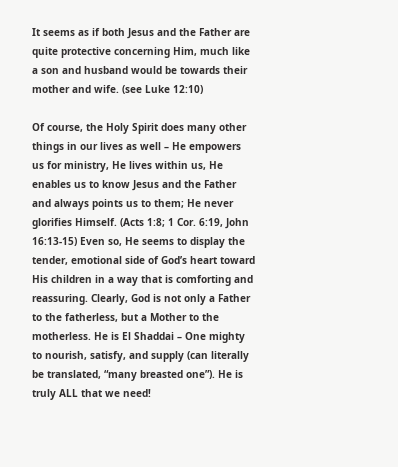It seems as if both Jesus and the Father are quite protective concerning Him, much like a son and husband would be towards their mother and wife. (see Luke 12:10)

Of course, the Holy Spirit does many other things in our lives as well – He empowers us for ministry, He lives within us, He enables us to know Jesus and the Father and always points us to them; He never glorifies Himself. (Acts 1:8; 1 Cor. 6:19, John 16:13-15) Even so, He seems to display the tender, emotional side of God’s heart toward His children in a way that is comforting and reassuring. Clearly, God is not only a Father to the fatherless, but a Mother to the motherless. He is El Shaddai – One mighty to nourish, satisfy, and supply (can literally be translated, “many breasted one”). He is truly ALL that we need!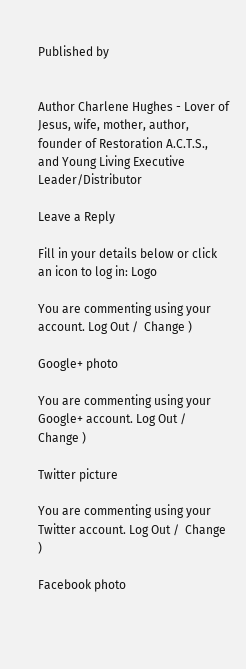Published by


Author Charlene Hughes - Lover of Jesus, wife, mother, author, founder of Restoration A.C.T.S., and Young Living Executive Leader/Distributor

Leave a Reply

Fill in your details below or click an icon to log in: Logo

You are commenting using your account. Log Out /  Change )

Google+ photo

You are commenting using your Google+ account. Log Out /  Change )

Twitter picture

You are commenting using your Twitter account. Log Out /  Change )

Facebook photo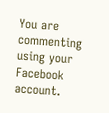You are commenting using your Facebook account.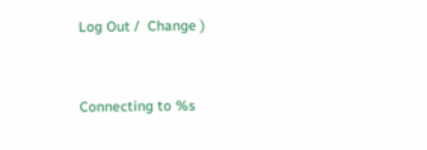Log Out /  Change )


Connecting to %s